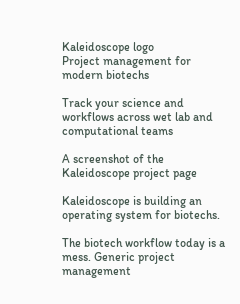Kaleidoscope logo
Project management for modern biotechs

Track your science and workflows across wet lab and computational teams

A screenshot of the Kaleidoscope project page

Kaleidoscope is building an operating system for biotechs.

The biotech workflow today is a mess. Generic project management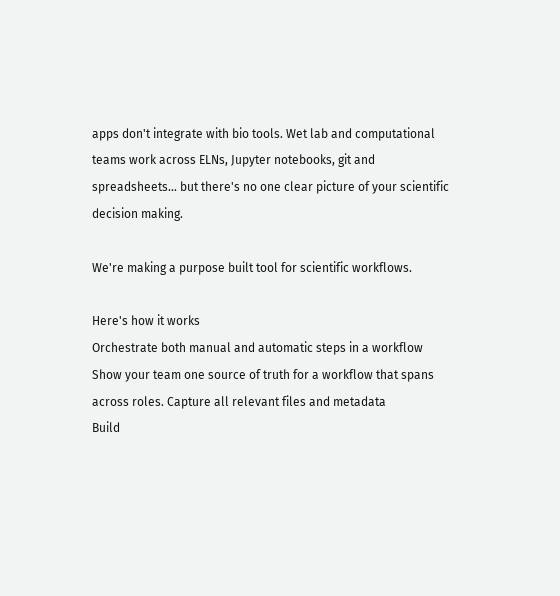apps don't integrate with bio tools. Wet lab and computational teams work across ELNs, Jupyter notebooks, git and spreadsheets... but there's no one clear picture of your scientific decision making.

We're making a purpose built tool for scientific workflows.

Here's how it works
Orchestrate both manual and automatic steps in a workflow
Show your team one source of truth for a workflow that spans across roles. Capture all relevant files and metadata
Build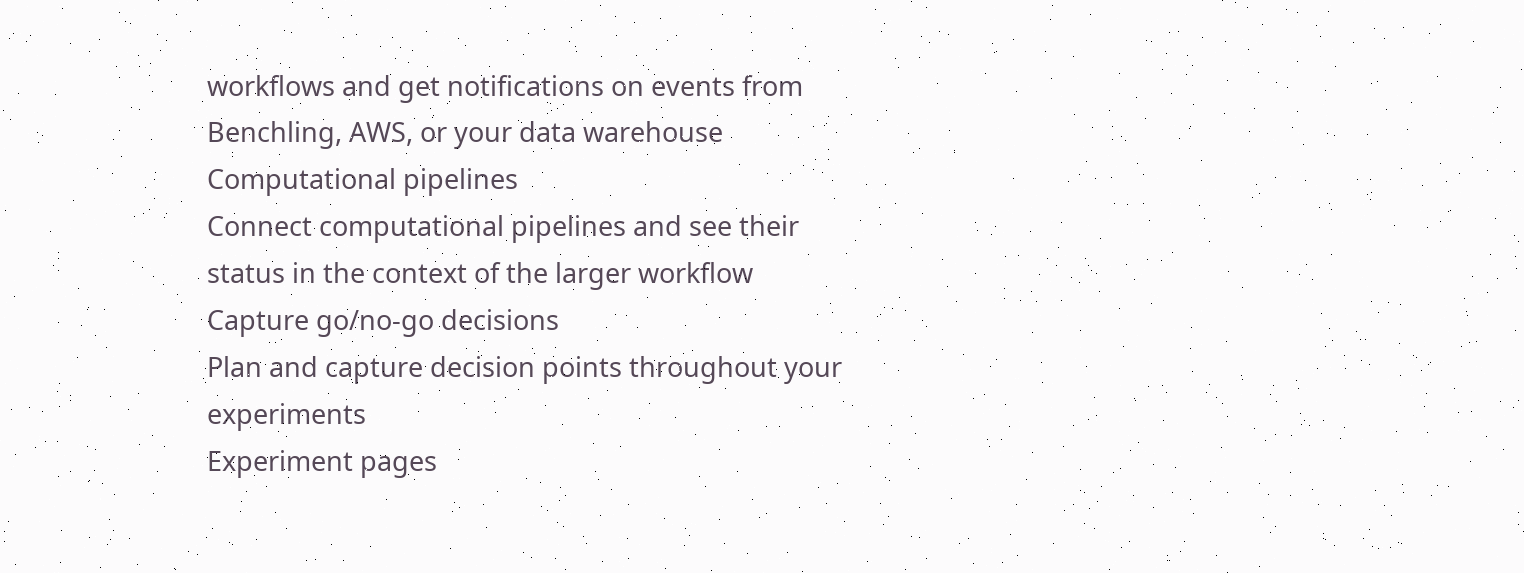workflows and get notifications on events from Benchling, AWS, or your data warehouse
Computational pipelines
Connect computational pipelines and see their status in the context of the larger workflow
Capture go/no-go decisions
Plan and capture decision points throughout your experiments
Experiment pages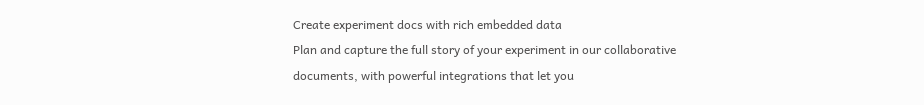Create experiment docs with rich embedded data
Plan and capture the full story of your experiment in our collaborative documents, with powerful integrations that let you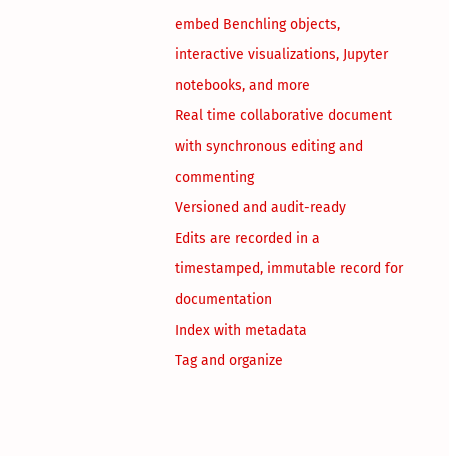embed Benchling objects, interactive visualizations, Jupyter notebooks, and more
Real time collaborative document with synchronous editing and commenting
Versioned and audit-ready
Edits are recorded in a timestamped, immutable record for documentation
Index with metadata
Tag and organize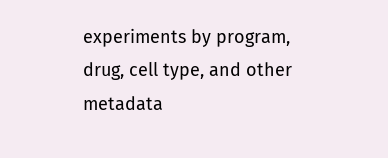experiments by program, drug, cell type, and other metadata